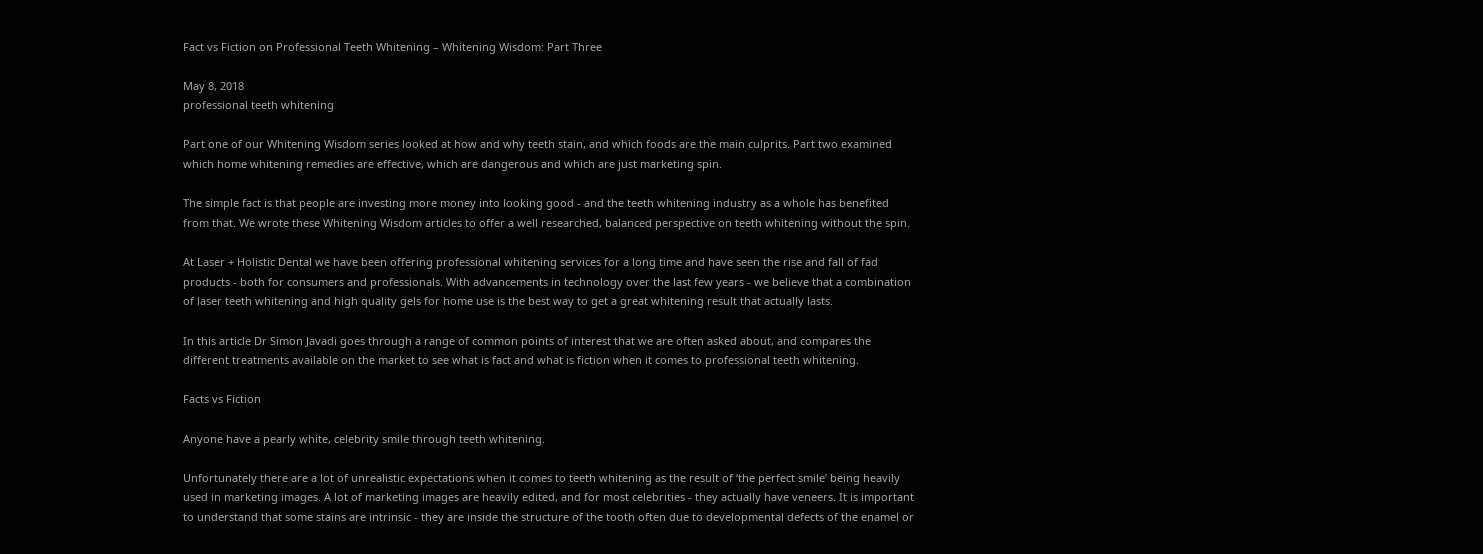Fact vs Fiction on Professional Teeth Whitening – Whitening Wisdom: Part Three

May 8, 2018
professional teeth whitening

Part one of our Whitening Wisdom series looked at how and why teeth stain, and which foods are the main culprits. Part two examined which home whitening remedies are effective, which are dangerous and which are just marketing spin.

The simple fact is that people are investing more money into looking good - and the teeth whitening industry as a whole has benefited from that. We wrote these Whitening Wisdom articles to offer a well researched, balanced perspective on teeth whitening without the spin.

At Laser + Holistic Dental we have been offering professional whitening services for a long time and have seen the rise and fall of fad products - both for consumers and professionals. With advancements in technology over the last few years - we believe that a combination of laser teeth whitening and high quality gels for home use is the best way to get a great whitening result that actually lasts.

In this article Dr Simon Javadi goes through a range of common points of interest that we are often asked about, and compares the different treatments available on the market to see what is fact and what is fiction when it comes to professional teeth whitening.

Facts vs Fiction

Anyone have a pearly white, celebrity smile through teeth whitening.

Unfortunately there are a lot of unrealistic expectations when it comes to teeth whitening as the result of ‘the perfect smile’ being heavily used in marketing images. A lot of marketing images are heavily edited, and for most celebrities - they actually have veneers. It is important to understand that some stains are intrinsic - they are inside the structure of the tooth often due to developmental defects of the enamel or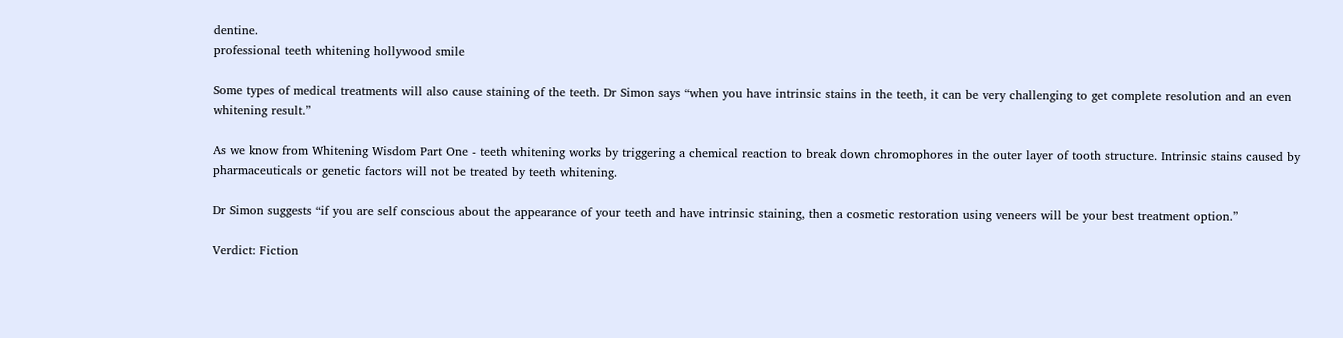dentine.
professional teeth whitening hollywood smile

Some types of medical treatments will also cause staining of the teeth. Dr Simon says “when you have intrinsic stains in the teeth, it can be very challenging to get complete resolution and an even whitening result.”

As we know from Whitening Wisdom Part One - teeth whitening works by triggering a chemical reaction to break down chromophores in the outer layer of tooth structure. Intrinsic stains caused by pharmaceuticals or genetic factors will not be treated by teeth whitening.

Dr Simon suggests “if you are self conscious about the appearance of your teeth and have intrinsic staining, then a cosmetic restoration using veneers will be your best treatment option.”

Verdict: Fiction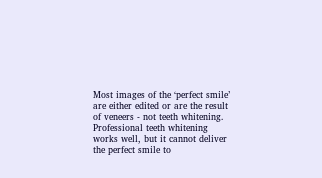Most images of the ‘perfect smile’ are either edited or are the result of veneers - not teeth whitening. Professional teeth whitening works well, but it cannot deliver the perfect smile to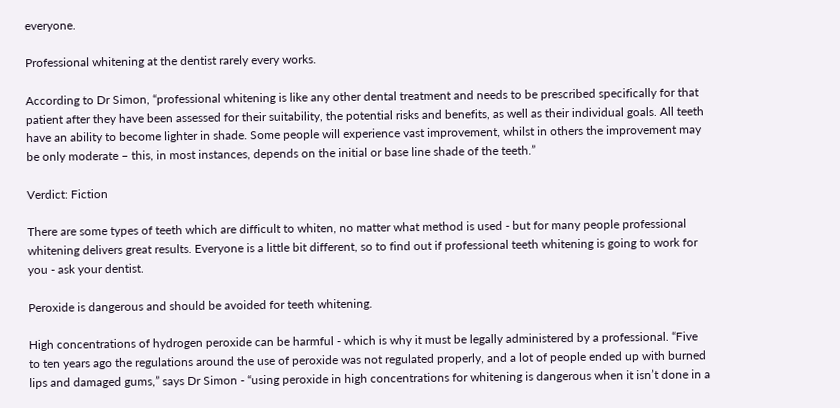everyone.

Professional whitening at the dentist rarely every works.

According to Dr Simon, “professional whitening is like any other dental treatment and needs to be prescribed specifically for that patient after they have been assessed for their suitability, the potential risks and benefits, as well as their individual goals. All teeth have an ability to become lighter in shade. Some people will experience vast improvement, whilst in others the improvement may be only moderate – this, in most instances, depends on the initial or base line shade of the teeth.”

Verdict: Fiction

There are some types of teeth which are difficult to whiten, no matter what method is used - but for many people professional whitening delivers great results. Everyone is a little bit different, so to find out if professional teeth whitening is going to work for you - ask your dentist.

Peroxide is dangerous and should be avoided for teeth whitening.

High concentrations of hydrogen peroxide can be harmful - which is why it must be legally administered by a professional. “Five to ten years ago the regulations around the use of peroxide was not regulated properly, and a lot of people ended up with burned lips and damaged gums,” says Dr Simon - “using peroxide in high concentrations for whitening is dangerous when it isn’t done in a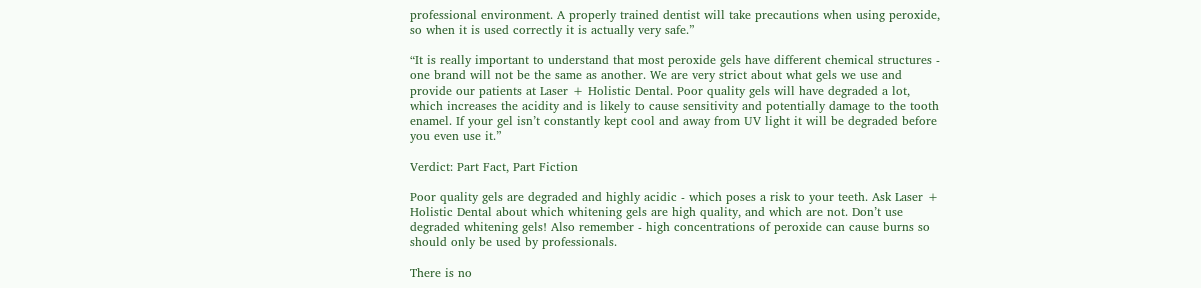professional environment. A properly trained dentist will take precautions when using peroxide, so when it is used correctly it is actually very safe.”

“It is really important to understand that most peroxide gels have different chemical structures - one brand will not be the same as another. We are very strict about what gels we use and provide our patients at Laser + Holistic Dental. Poor quality gels will have degraded a lot, which increases the acidity and is likely to cause sensitivity and potentially damage to the tooth enamel. If your gel isn’t constantly kept cool and away from UV light it will be degraded before you even use it.”

Verdict: Part Fact, Part Fiction

Poor quality gels are degraded and highly acidic - which poses a risk to your teeth. Ask Laser + Holistic Dental about which whitening gels are high quality, and which are not. Don’t use degraded whitening gels! Also remember - high concentrations of peroxide can cause burns so should only be used by professionals.

There is no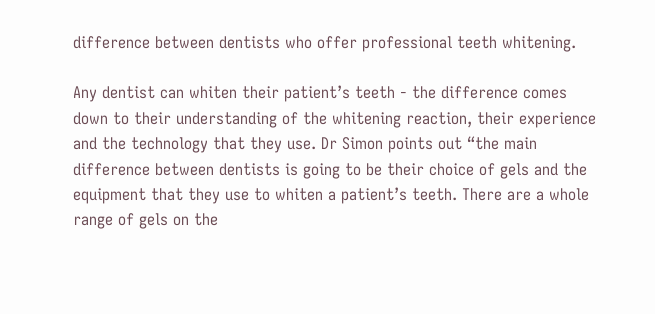difference between dentists who offer professional teeth whitening.

Any dentist can whiten their patient’s teeth - the difference comes down to their understanding of the whitening reaction, their experience and the technology that they use. Dr Simon points out “the main difference between dentists is going to be their choice of gels and the equipment that they use to whiten a patient’s teeth. There are a whole range of gels on the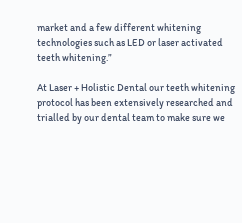market and a few different whitening technologies such as LED or laser activated teeth whitening.”

At Laser + Holistic Dental our teeth whitening protocol has been extensively researched and trialled by our dental team to make sure we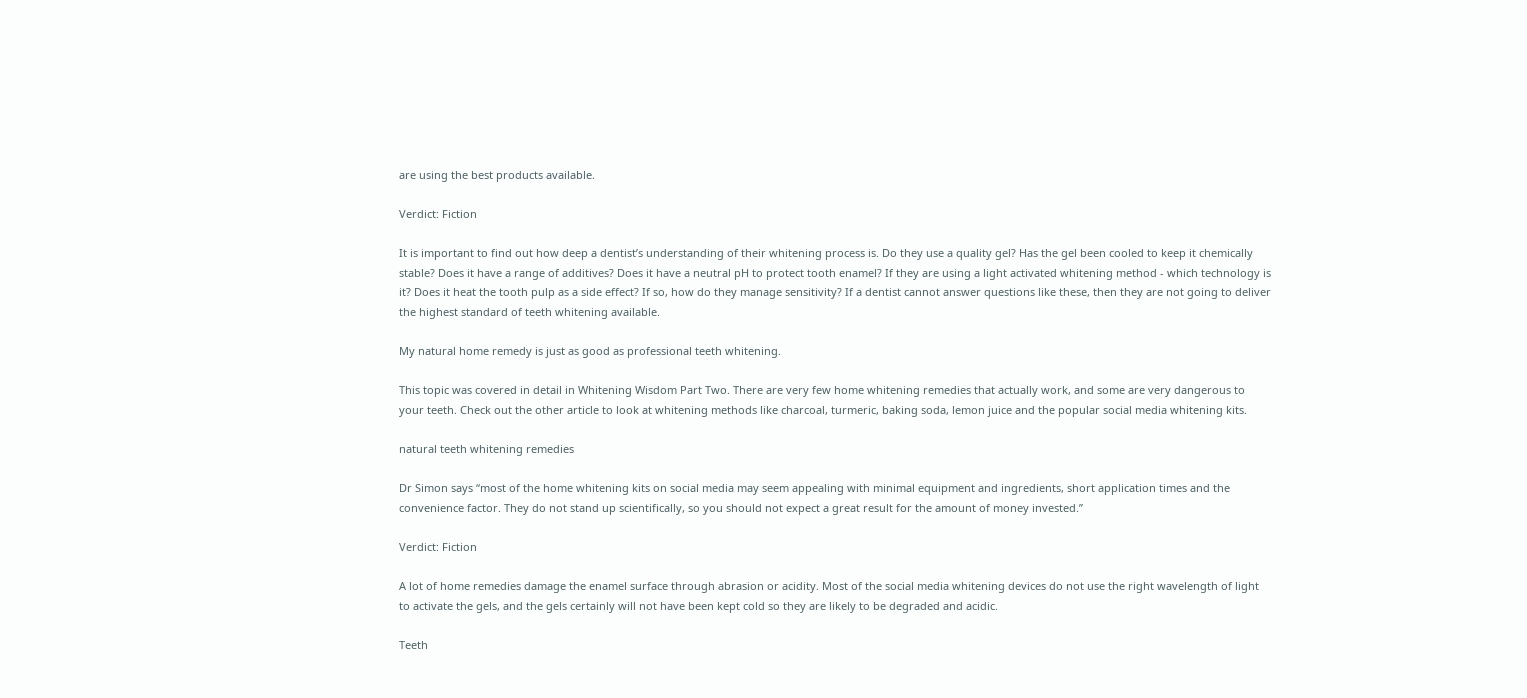are using the best products available.

Verdict: Fiction

It is important to find out how deep a dentist’s understanding of their whitening process is. Do they use a quality gel? Has the gel been cooled to keep it chemically stable? Does it have a range of additives? Does it have a neutral pH to protect tooth enamel? If they are using a light activated whitening method - which technology is it? Does it heat the tooth pulp as a side effect? If so, how do they manage sensitivity? If a dentist cannot answer questions like these, then they are not going to deliver the highest standard of teeth whitening available.

My natural home remedy is just as good as professional teeth whitening.

This topic was covered in detail in Whitening Wisdom Part Two. There are very few home whitening remedies that actually work, and some are very dangerous to your teeth. Check out the other article to look at whitening methods like charcoal, turmeric, baking soda, lemon juice and the popular social media whitening kits.

natural teeth whitening remedies

Dr Simon says “most of the home whitening kits on social media may seem appealing with minimal equipment and ingredients, short application times and the convenience factor. They do not stand up scientifically, so you should not expect a great result for the amount of money invested.”

Verdict: Fiction

A lot of home remedies damage the enamel surface through abrasion or acidity. Most of the social media whitening devices do not use the right wavelength of light to activate the gels, and the gels certainly will not have been kept cold so they are likely to be degraded and acidic.

Teeth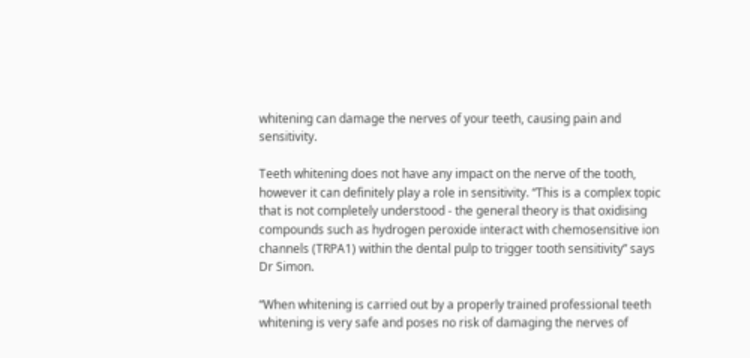whitening can damage the nerves of your teeth, causing pain and sensitivity.

Teeth whitening does not have any impact on the nerve of the tooth, however it can definitely play a role in sensitivity. “This is a complex topic that is not completely understood - the general theory is that oxidising compounds such as hydrogen peroxide interact with chemosensitive ion channels (TRPA1) within the dental pulp to trigger tooth sensitivity” says Dr Simon.

“When whitening is carried out by a properly trained professional teeth whitening is very safe and poses no risk of damaging the nerves of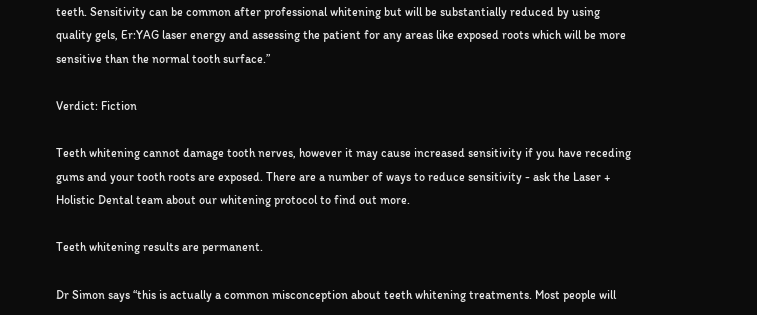teeth. Sensitivity can be common after professional whitening but will be substantially reduced by using quality gels, Er:YAG laser energy and assessing the patient for any areas like exposed roots which will be more sensitive than the normal tooth surface.”

Verdict: Fiction

Teeth whitening cannot damage tooth nerves, however it may cause increased sensitivity if you have receding gums and your tooth roots are exposed. There are a number of ways to reduce sensitivity - ask the Laser + Holistic Dental team about our whitening protocol to find out more.

Teeth whitening results are permanent.

Dr Simon says “this is actually a common misconception about teeth whitening treatments. Most people will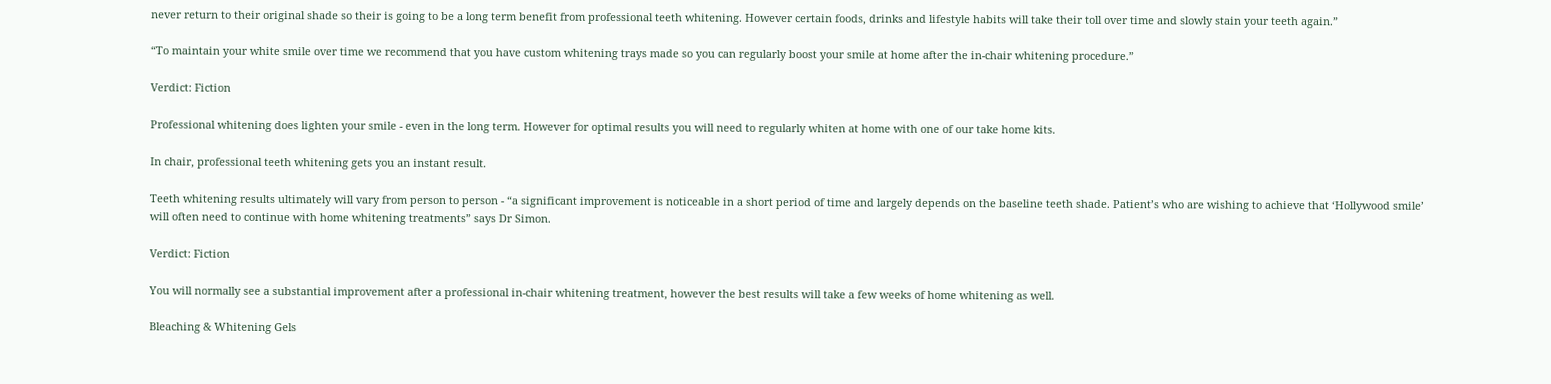never return to their original shade so their is going to be a long term benefit from professional teeth whitening. However certain foods, drinks and lifestyle habits will take their toll over time and slowly stain your teeth again.”

“To maintain your white smile over time we recommend that you have custom whitening trays made so you can regularly boost your smile at home after the in-chair whitening procedure.”

Verdict: Fiction

Professional whitening does lighten your smile - even in the long term. However for optimal results you will need to regularly whiten at home with one of our take home kits.

In chair, professional teeth whitening gets you an instant result.

Teeth whitening results ultimately will vary from person to person - “a significant improvement is noticeable in a short period of time and largely depends on the baseline teeth shade. Patient’s who are wishing to achieve that ‘Hollywood smile’ will often need to continue with home whitening treatments” says Dr Simon.

Verdict: Fiction

You will normally see a substantial improvement after a professional in-chair whitening treatment, however the best results will take a few weeks of home whitening as well.

Bleaching & Whitening Gels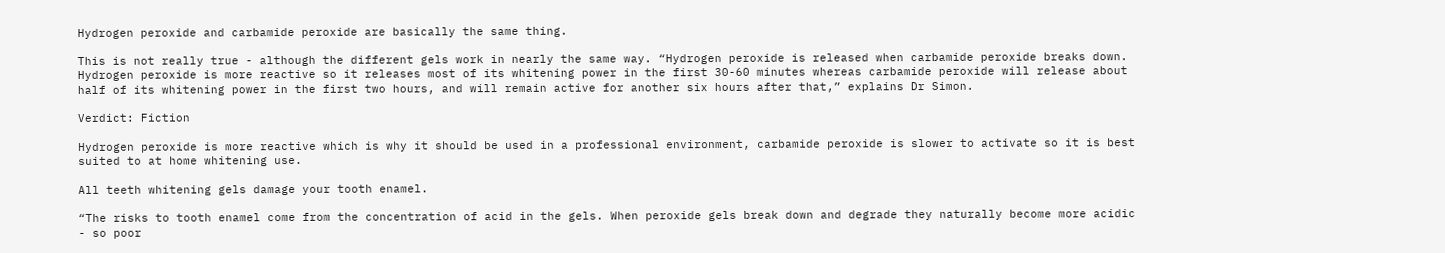Hydrogen peroxide and carbamide peroxide are basically the same thing.

This is not really true - although the different gels work in nearly the same way. “Hydrogen peroxide is released when carbamide peroxide breaks down. Hydrogen peroxide is more reactive so it releases most of its whitening power in the first 30-60 minutes whereas carbamide peroxide will release about half of its whitening power in the first two hours, and will remain active for another six hours after that,” explains Dr Simon.

Verdict: Fiction

Hydrogen peroxide is more reactive which is why it should be used in a professional environment, carbamide peroxide is slower to activate so it is best suited to at home whitening use.

All teeth whitening gels damage your tooth enamel.

“The risks to tooth enamel come from the concentration of acid in the gels. When peroxide gels break down and degrade they naturally become more acidic - so poor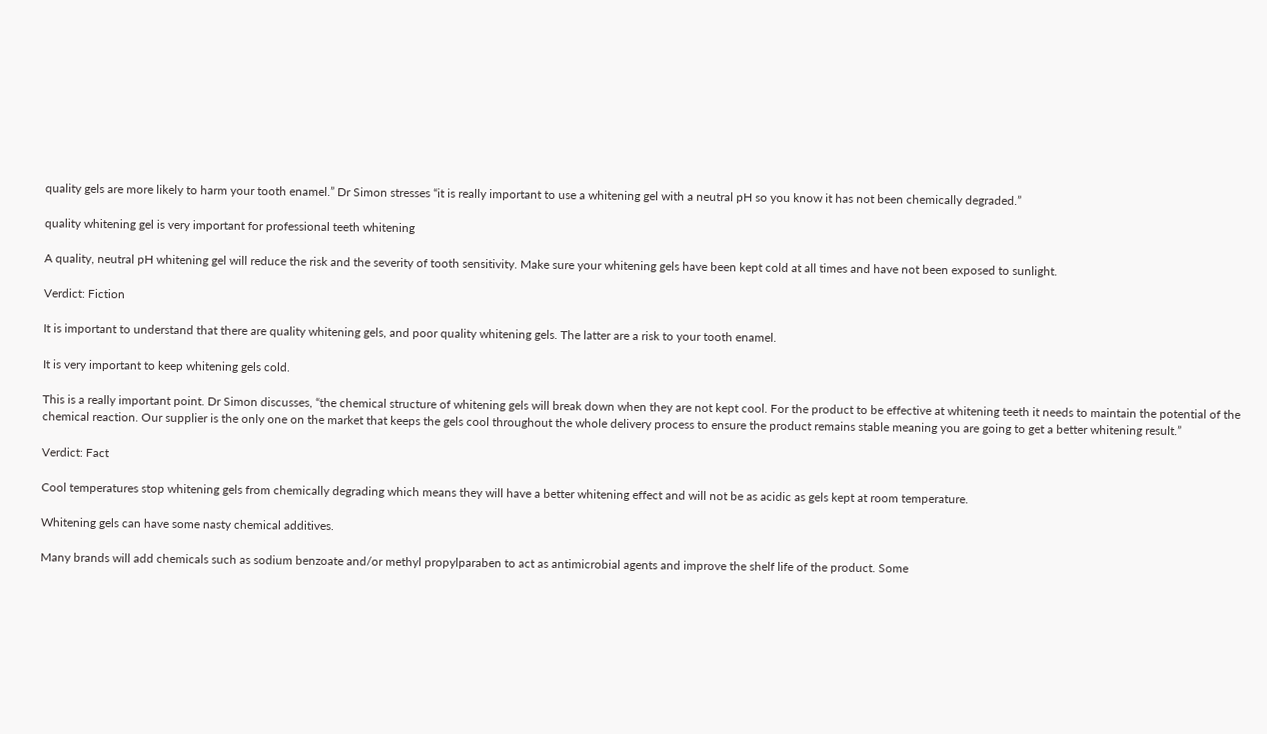quality gels are more likely to harm your tooth enamel.” Dr Simon stresses “it is really important to use a whitening gel with a neutral pH so you know it has not been chemically degraded.”

quality whitening gel is very important for professional teeth whitening

A quality, neutral pH whitening gel will reduce the risk and the severity of tooth sensitivity. Make sure your whitening gels have been kept cold at all times and have not been exposed to sunlight.

Verdict: Fiction

It is important to understand that there are quality whitening gels, and poor quality whitening gels. The latter are a risk to your tooth enamel.

It is very important to keep whitening gels cold.

This is a really important point. Dr Simon discusses, “the chemical structure of whitening gels will break down when they are not kept cool. For the product to be effective at whitening teeth it needs to maintain the potential of the chemical reaction. Our supplier is the only one on the market that keeps the gels cool throughout the whole delivery process to ensure the product remains stable meaning you are going to get a better whitening result.”

Verdict: Fact

Cool temperatures stop whitening gels from chemically degrading which means they will have a better whitening effect and will not be as acidic as gels kept at room temperature.

Whitening gels can have some nasty chemical additives.

Many brands will add chemicals such as sodium benzoate and/or methyl propylparaben to act as antimicrobial agents and improve the shelf life of the product. Some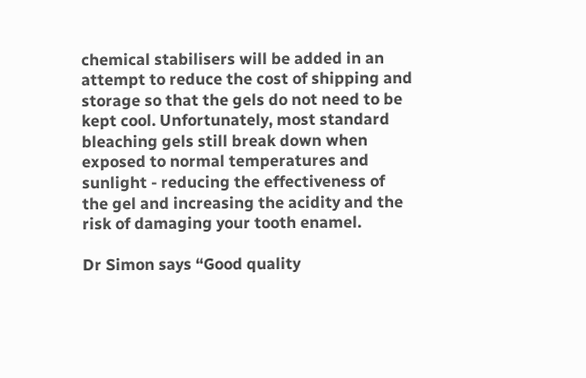chemical stabilisers will be added in an attempt to reduce the cost of shipping and storage so that the gels do not need to be kept cool. Unfortunately, most standard bleaching gels still break down when exposed to normal temperatures and sunlight - reducing the effectiveness of the gel and increasing the acidity and the risk of damaging your tooth enamel.

Dr Simon says “Good quality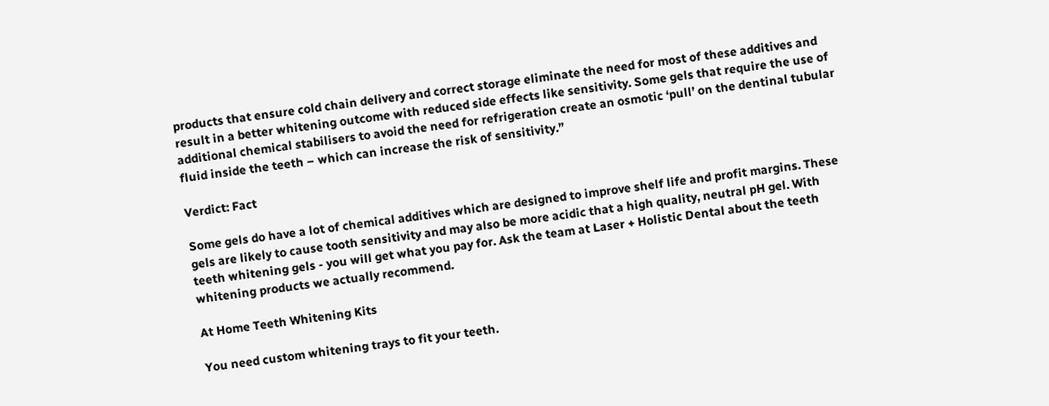products that ensure cold chain delivery and correct storage eliminate the need for most of these additives and result in a better whitening outcome with reduced side effects like sensitivity. Some gels that require the use of additional chemical stabilisers to avoid the need for refrigeration create an osmotic ‘pull’ on the dentinal tubular fluid inside the teeth – which can increase the risk of sensitivity.”

Verdict: Fact

Some gels do have a lot of chemical additives which are designed to improve shelf life and profit margins. These gels are likely to cause tooth sensitivity and may also be more acidic that a high quality, neutral pH gel. With teeth whitening gels - you will get what you pay for. Ask the team at Laser + Holistic Dental about the teeth whitening products we actually recommend.

At Home Teeth Whitening Kits

You need custom whitening trays to fit your teeth.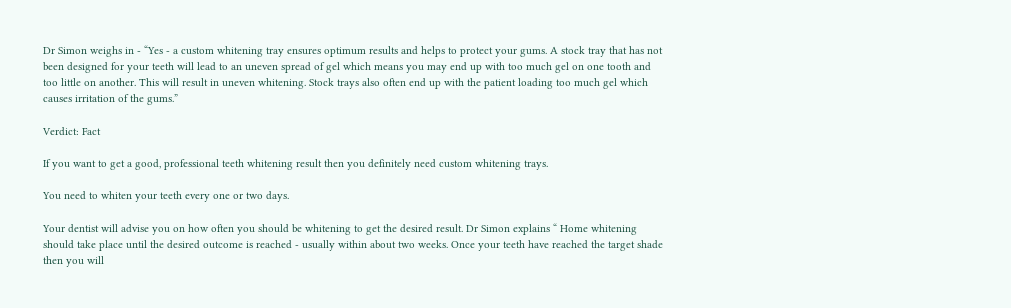Dr Simon weighs in - “Yes - a custom whitening tray ensures optimum results and helps to protect your gums. A stock tray that has not been designed for your teeth will lead to an uneven spread of gel which means you may end up with too much gel on one tooth and too little on another. This will result in uneven whitening. Stock trays also often end up with the patient loading too much gel which causes irritation of the gums.”

Verdict: Fact

If you want to get a good, professional teeth whitening result then you definitely need custom whitening trays.

You need to whiten your teeth every one or two days.

Your dentist will advise you on how often you should be whitening to get the desired result. Dr Simon explains “ Home whitening should take place until the desired outcome is reached - usually within about two weeks. Once your teeth have reached the target shade then you will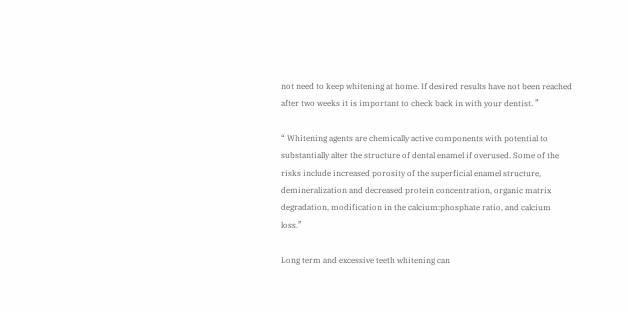not need to keep whitening at home. If desired results have not been reached after two weeks it is important to check back in with your dentist. ”

“ Whitening agents are chemically active components with potential to substantially alter the structure of dental enamel if overused. Some of the risks include increased porosity of the superficial enamel structure, demineralization and decreased protein concentration, organic matrix degradation, modification in the calcium:phosphate ratio, and calcium loss.”

Long term and excessive teeth whitening can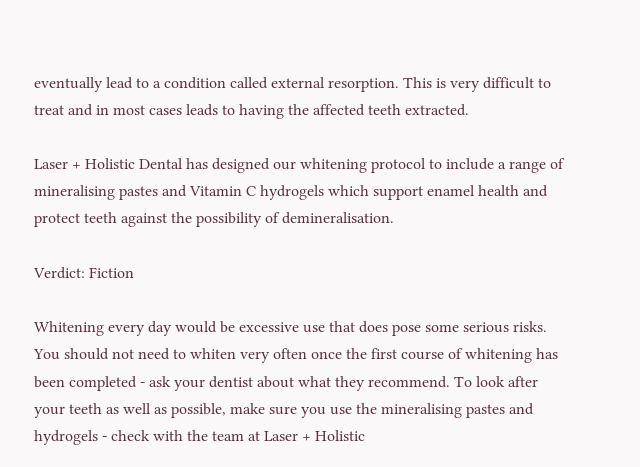eventually lead to a condition called external resorption. This is very difficult to treat and in most cases leads to having the affected teeth extracted.

Laser + Holistic Dental has designed our whitening protocol to include a range of mineralising pastes and Vitamin C hydrogels which support enamel health and protect teeth against the possibility of demineralisation.

Verdict: Fiction

Whitening every day would be excessive use that does pose some serious risks. You should not need to whiten very often once the first course of whitening has been completed - ask your dentist about what they recommend. To look after your teeth as well as possible, make sure you use the mineralising pastes and hydrogels - check with the team at Laser + Holistic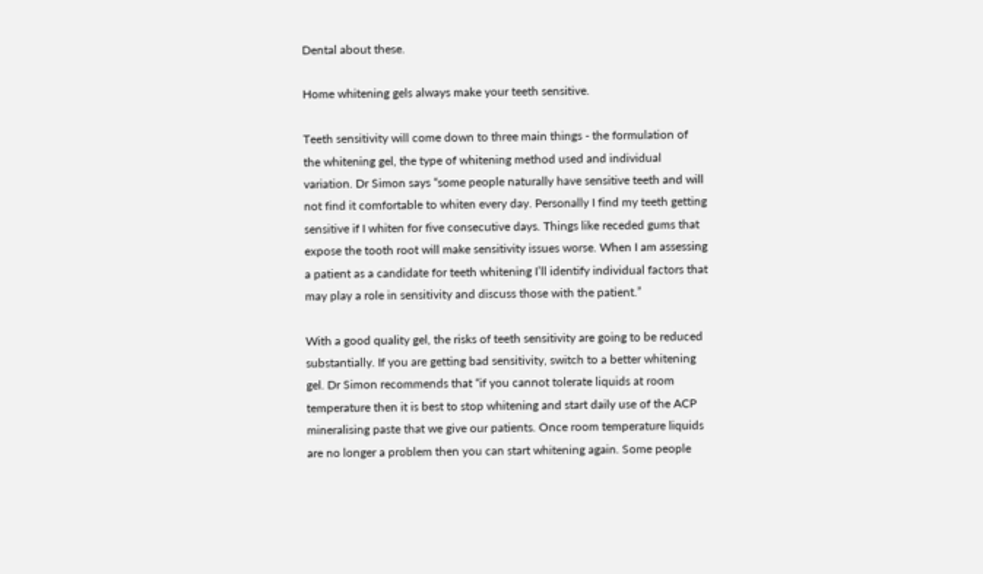Dental about these.

Home whitening gels always make your teeth sensitive.

Teeth sensitivity will come down to three main things - the formulation of the whitening gel, the type of whitening method used and individual variation. Dr Simon says “some people naturally have sensitive teeth and will not find it comfortable to whiten every day. Personally I find my teeth getting sensitive if I whiten for five consecutive days. Things like receded gums that expose the tooth root will make sensitivity issues worse. When I am assessing a patient as a candidate for teeth whitening I’ll identify individual factors that may play a role in sensitivity and discuss those with the patient.”

With a good quality gel, the risks of teeth sensitivity are going to be reduced substantially. If you are getting bad sensitivity, switch to a better whitening gel. Dr Simon recommends that “if you cannot tolerate liquids at room temperature then it is best to stop whitening and start daily use of the ACP mineralising paste that we give our patients. Once room temperature liquids are no longer a problem then you can start whitening again. Some people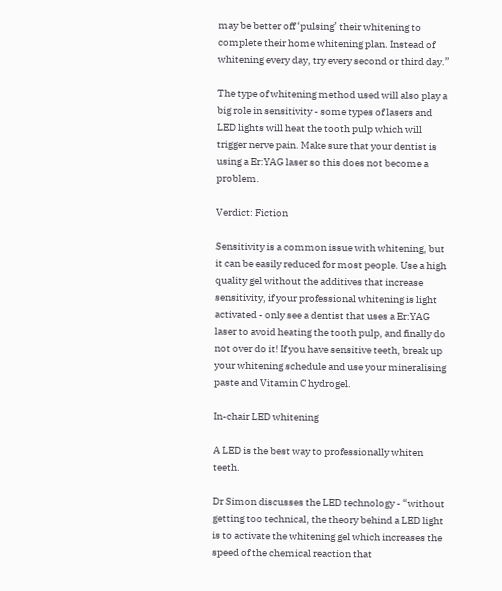may be better off ‘pulsing’ their whitening to complete their home whitening plan. Instead of whitening every day, try every second or third day.”

The type of whitening method used will also play a big role in sensitivity - some types of lasers and LED lights will heat the tooth pulp which will trigger nerve pain. Make sure that your dentist is using a Er:YAG laser so this does not become a problem.

Verdict: Fiction

Sensitivity is a common issue with whitening, but it can be easily reduced for most people. Use a high quality gel without the additives that increase sensitivity, if your professional whitening is light activated - only see a dentist that uses a Er:YAG laser to avoid heating the tooth pulp, and finally do not over do it! If you have sensitive teeth, break up your whitening schedule and use your mineralising paste and Vitamin C hydrogel.

In-chair LED whitening

A LED is the best way to professionally whiten teeth.

Dr Simon discusses the LED technology - “without getting too technical, the theory behind a LED light is to activate the whitening gel which increases the speed of the chemical reaction that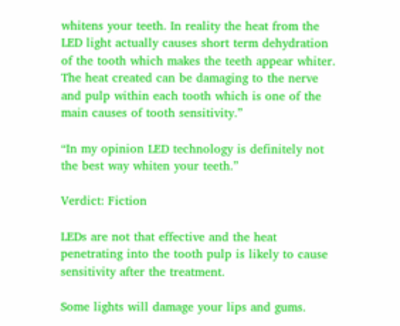whitens your teeth. In reality the heat from the LED light actually causes short term dehydration of the tooth which makes the teeth appear whiter. The heat created can be damaging to the nerve and pulp within each tooth which is one of the main causes of tooth sensitivity.”

“In my opinion LED technology is definitely not the best way whiten your teeth.”

Verdict: Fiction

LEDs are not that effective and the heat penetrating into the tooth pulp is likely to cause sensitivity after the treatment.

Some lights will damage your lips and gums.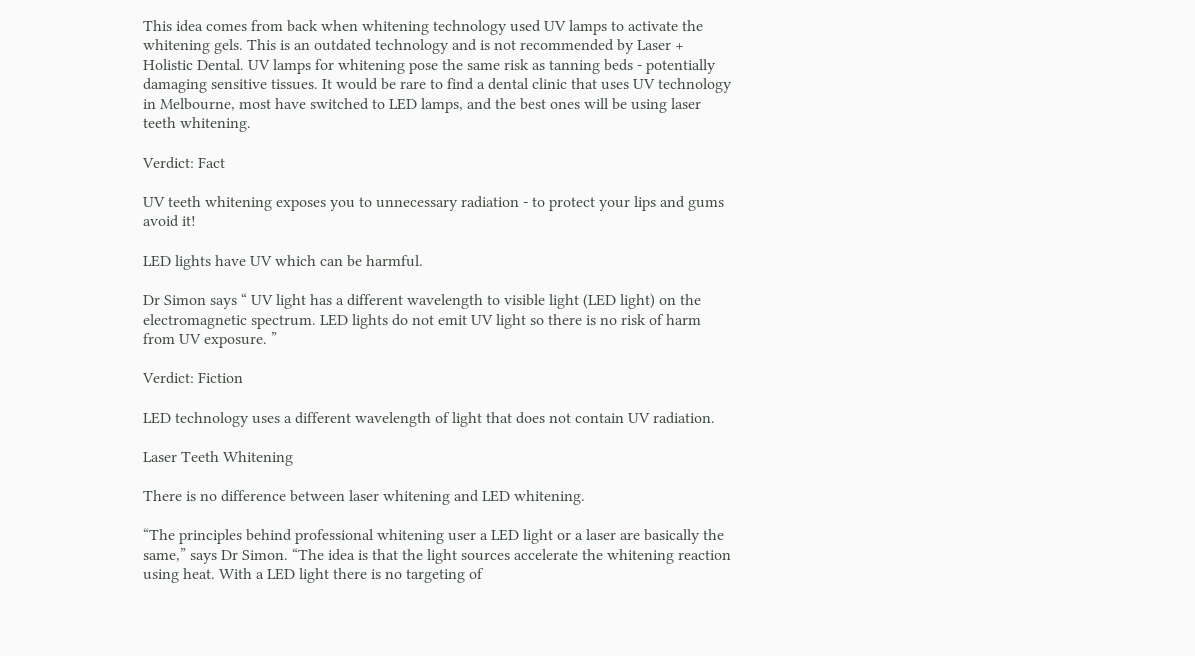This idea comes from back when whitening technology used UV lamps to activate the whitening gels. This is an outdated technology and is not recommended by Laser + Holistic Dental. UV lamps for whitening pose the same risk as tanning beds - potentially damaging sensitive tissues. It would be rare to find a dental clinic that uses UV technology in Melbourne, most have switched to LED lamps, and the best ones will be using laser teeth whitening.

Verdict: Fact

UV teeth whitening exposes you to unnecessary radiation - to protect your lips and gums avoid it!

LED lights have UV which can be harmful.

Dr Simon says “ UV light has a different wavelength to visible light (LED light) on the electromagnetic spectrum. LED lights do not emit UV light so there is no risk of harm from UV exposure. ”

Verdict: Fiction

LED technology uses a different wavelength of light that does not contain UV radiation.

Laser Teeth Whitening

There is no difference between laser whitening and LED whitening.

“The principles behind professional whitening user a LED light or a laser are basically the same,” says Dr Simon. “The idea is that the light sources accelerate the whitening reaction using heat. With a LED light there is no targeting of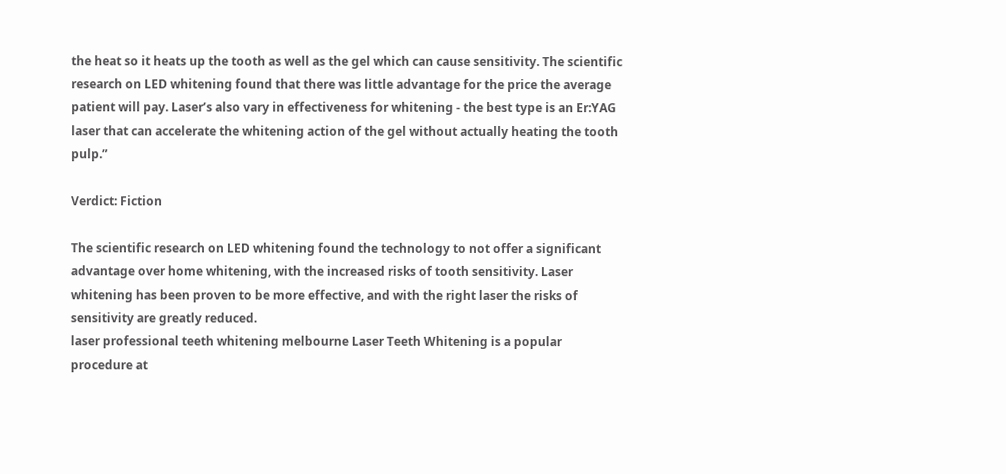the heat so it heats up the tooth as well as the gel which can cause sensitivity. The scientific research on LED whitening found that there was little advantage for the price the average patient will pay. Laser’s also vary in effectiveness for whitening - the best type is an Er:YAG laser that can accelerate the whitening action of the gel without actually heating the tooth pulp.”

Verdict: Fiction

The scientific research on LED whitening found the technology to not offer a significant advantage over home whitening, with the increased risks of tooth sensitivity. Laser whitening has been proven to be more effective, and with the right laser the risks of sensitivity are greatly reduced.
laser professional teeth whitening melbourne Laser Teeth Whitening is a popular procedure at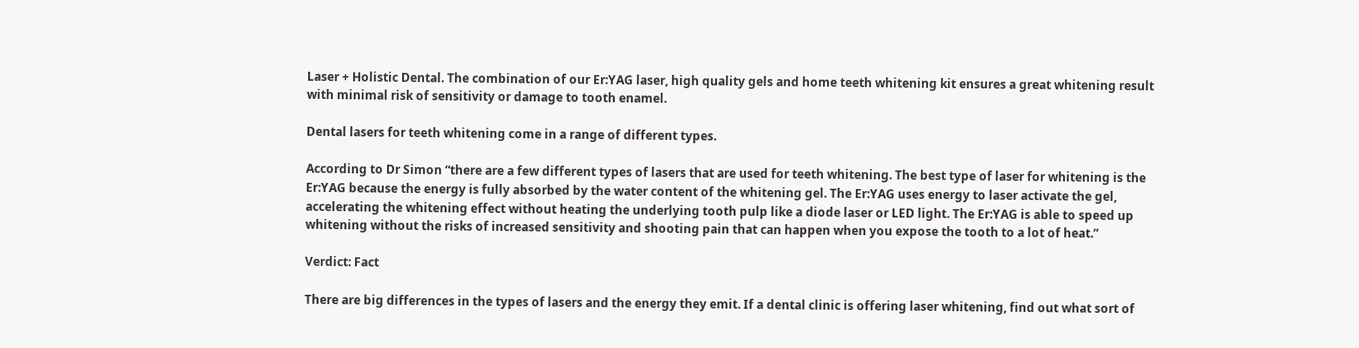Laser + Holistic Dental. The combination of our Er:YAG laser, high quality gels and home teeth whitening kit ensures a great whitening result with minimal risk of sensitivity or damage to tooth enamel.

Dental lasers for teeth whitening come in a range of different types.

According to Dr Simon “there are a few different types of lasers that are used for teeth whitening. The best type of laser for whitening is the Er:YAG because the energy is fully absorbed by the water content of the whitening gel. The Er:YAG uses energy to laser activate the gel, accelerating the whitening effect without heating the underlying tooth pulp like a diode laser or LED light. The Er:YAG is able to speed up whitening without the risks of increased sensitivity and shooting pain that can happen when you expose the tooth to a lot of heat.”

Verdict: Fact

There are big differences in the types of lasers and the energy they emit. If a dental clinic is offering laser whitening, find out what sort of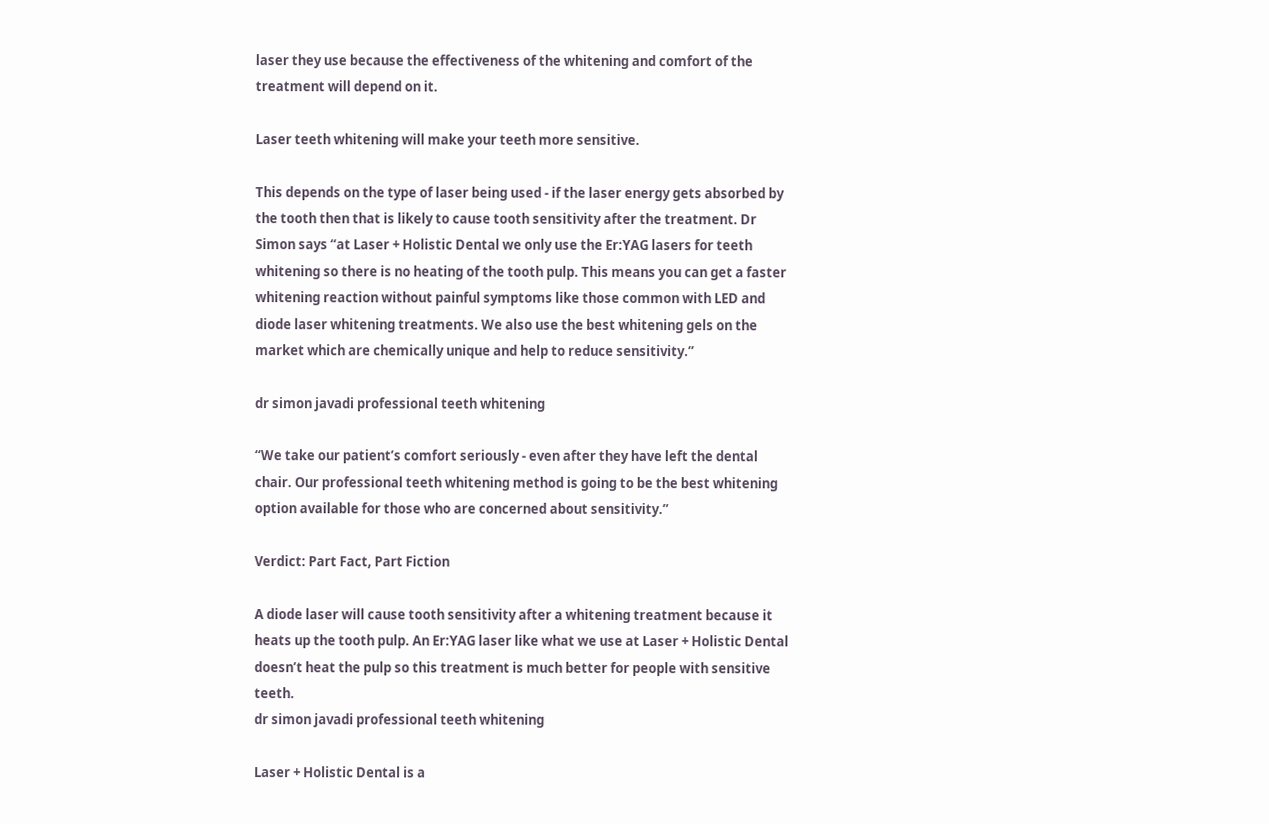laser they use because the effectiveness of the whitening and comfort of the treatment will depend on it.

Laser teeth whitening will make your teeth more sensitive.

This depends on the type of laser being used - if the laser energy gets absorbed by the tooth then that is likely to cause tooth sensitivity after the treatment. Dr Simon says “at Laser + Holistic Dental we only use the Er:YAG lasers for teeth whitening so there is no heating of the tooth pulp. This means you can get a faster whitening reaction without painful symptoms like those common with LED and diode laser whitening treatments. We also use the best whitening gels on the market which are chemically unique and help to reduce sensitivity.”

dr simon javadi professional teeth whitening

“We take our patient’s comfort seriously - even after they have left the dental chair. Our professional teeth whitening method is going to be the best whitening option available for those who are concerned about sensitivity.”

Verdict: Part Fact, Part Fiction

A diode laser will cause tooth sensitivity after a whitening treatment because it heats up the tooth pulp. An Er:YAG laser like what we use at Laser + Holistic Dental doesn’t heat the pulp so this treatment is much better for people with sensitive teeth.
dr simon javadi professional teeth whitening

Laser + Holistic Dental is a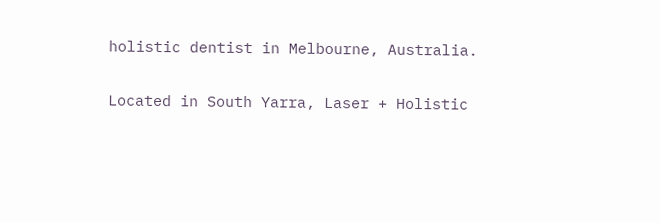holistic dentist in Melbourne, Australia.

Located in South Yarra, Laser + Holistic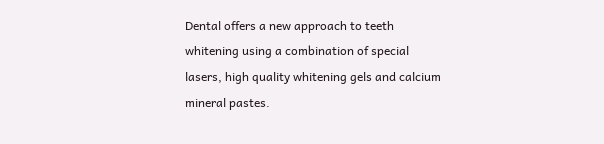Dental offers a new approach to teeth whitening using a combination of special lasers, high quality whitening gels and calcium mineral pastes.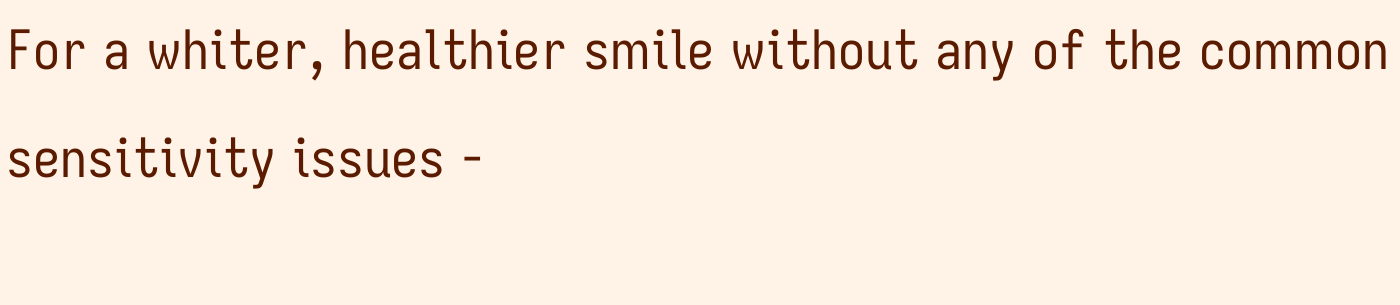For a whiter, healthier smile without any of the common sensitivity issues -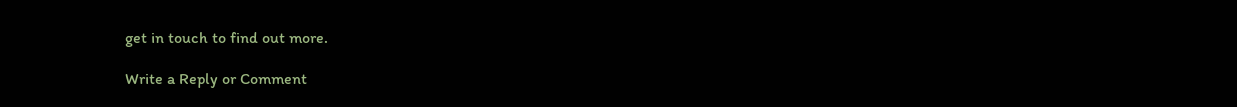get in touch to find out more.

Write a Reply or Comment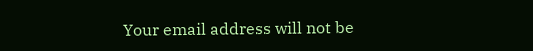Your email address will not be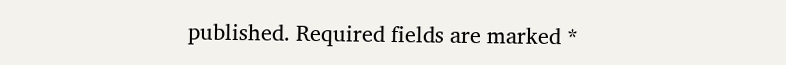published. Required fields are marked *